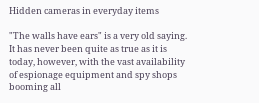Hidden cameras in everyday items

"The walls have ears" is a very old saying. It has never been quite as true as it is today, however, with the vast availability of espionage equipment and spy shops booming all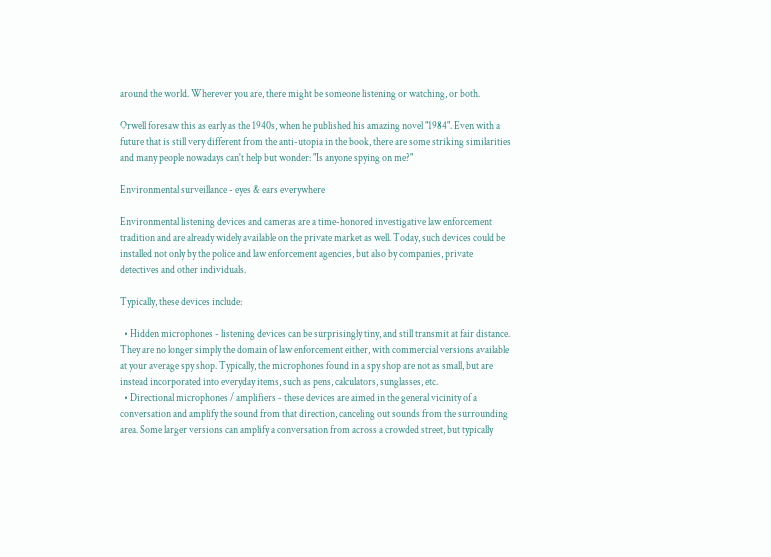around the world. Wherever you are, there might be someone listening or watching, or both.

Orwell foresaw this as early as the 1940s, when he published his amazing novel "1984". Even with a future that is still very different from the anti-utopia in the book, there are some striking similarities and many people nowadays can't help but wonder: "Is anyone spying on me?"

Environmental surveillance - eyes & ears everywhere

Environmental listening devices and cameras are a time-honored investigative law enforcement tradition and are already widely available on the private market as well. Today, such devices could be installed not only by the police and law enforcement agencies, but also by companies, private detectives and other individuals.

Typically, these devices include:

  • Hidden microphones - listening devices can be surprisingly tiny, and still transmit at fair distance. They are no longer simply the domain of law enforcement either, with commercial versions available at your average spy shop. Typically, the microphones found in a spy shop are not as small, but are instead incorporated into everyday items, such as pens, calculators, sunglasses, etc.
  • Directional microphones / amplifiers - these devices are aimed in the general vicinity of a conversation and amplify the sound from that direction, canceling out sounds from the surrounding area. Some larger versions can amplify a conversation from across a crowded street, but typically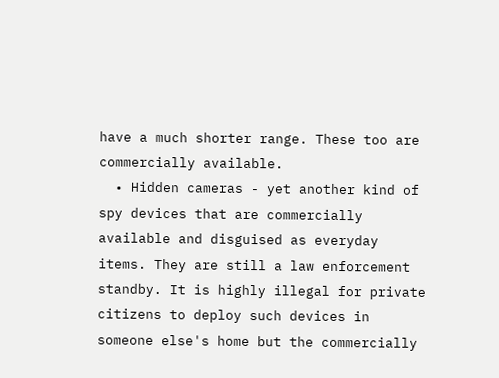have a much shorter range. These too are commercially available.
  • Hidden cameras - yet another kind of spy devices that are commercially available and disguised as everyday items. They are still a law enforcement standby. It is highly illegal for private citizens to deploy such devices in someone else's home but the commercially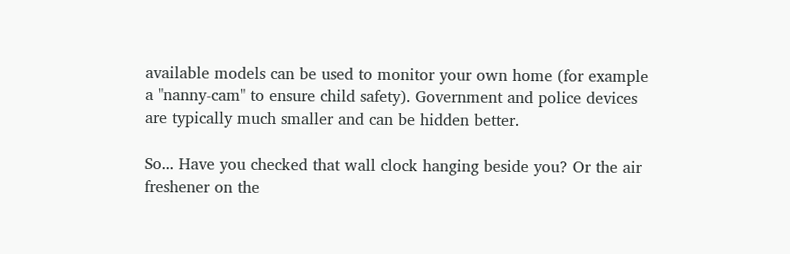available models can be used to monitor your own home (for example a "nanny-cam" to ensure child safety). Government and police devices are typically much smaller and can be hidden better.

So... Have you checked that wall clock hanging beside you? Or the air freshener on the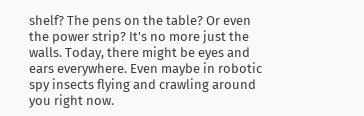shelf? The pens on the table? Or even the power strip? It's no more just the walls. Today, there might be eyes and ears everywhere. Even maybe in robotic spy insects flying and crawling around you right now.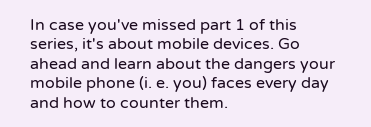In case you've missed part 1 of this series, it's about mobile devices. Go ahead and learn about the dangers your mobile phone (i. e. you) faces every day and how to counter them.